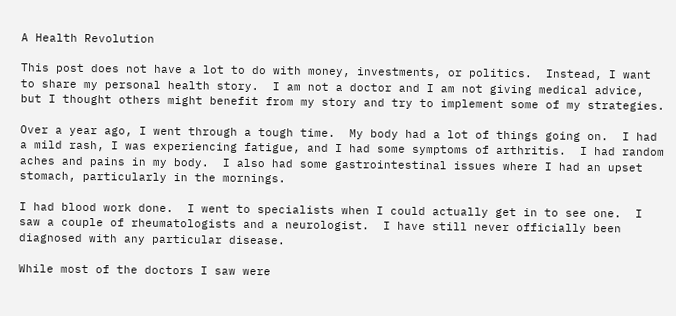A Health Revolution

This post does not have a lot to do with money, investments, or politics.  Instead, I want to share my personal health story.  I am not a doctor and I am not giving medical advice, but I thought others might benefit from my story and try to implement some of my strategies.

Over a year ago, I went through a tough time.  My body had a lot of things going on.  I had a mild rash, I was experiencing fatigue, and I had some symptoms of arthritis.  I had random aches and pains in my body.  I also had some gastrointestinal issues where I had an upset stomach, particularly in the mornings.

I had blood work done.  I went to specialists when I could actually get in to see one.  I saw a couple of rheumatologists and a neurologist.  I have still never officially been diagnosed with any particular disease.

While most of the doctors I saw were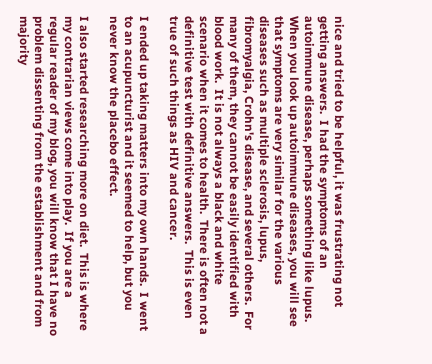nice and tried to be helpful, it was frustrating not getting answers.  I had the symptoms of an autoimmune disease, perhaps something like lupus.  When you look up autoimmune diseases, you will see that symptoms are very similar for the various diseases such as multiple sclerosis, lupus, fibromyalgia, Crohn's disease, and several others.  For many of them, they cannot be easily identified with blood work.  It is not always a black and white scenario when it comes to health.  There is often not a definitive test with definitive answers.  This is even true of such things as HIV and cancer.

I ended up taking matters into my own hands.  I went to an acupuncturist and it seemed to help, but you never know the placebo effect.

I also started researching more on diet.  This is where my contrarian views come into play.  If you are a regular reader of my blog, you will know that I have no problem dissenting from the establishment and from majority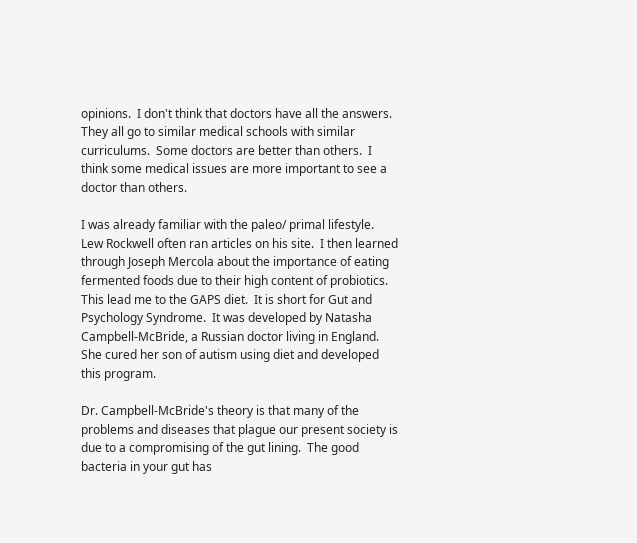opinions.  I don't think that doctors have all the answers.  They all go to similar medical schools with similar curriculums.  Some doctors are better than others.  I think some medical issues are more important to see a doctor than others.

I was already familiar with the paleo/ primal lifestyle.  Lew Rockwell often ran articles on his site.  I then learned through Joseph Mercola about the importance of eating fermented foods due to their high content of probiotics.  This lead me to the GAPS diet.  It is short for Gut and Psychology Syndrome.  It was developed by Natasha Campbell-McBride, a Russian doctor living in England.  She cured her son of autism using diet and developed this program.

Dr. Campbell-McBride's theory is that many of the problems and diseases that plague our present society is due to a compromising of the gut lining.  The good bacteria in your gut has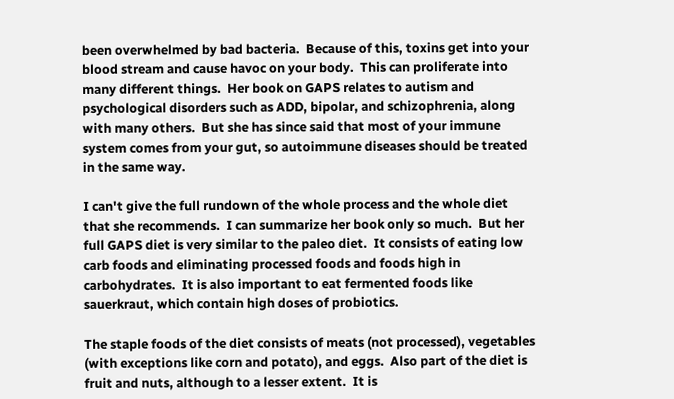been overwhelmed by bad bacteria.  Because of this, toxins get into your blood stream and cause havoc on your body.  This can proliferate into many different things.  Her book on GAPS relates to autism and psychological disorders such as ADD, bipolar, and schizophrenia, along with many others.  But she has since said that most of your immune system comes from your gut, so autoimmune diseases should be treated in the same way.

I can't give the full rundown of the whole process and the whole diet that she recommends.  I can summarize her book only so much.  But her full GAPS diet is very similar to the paleo diet.  It consists of eating low carb foods and eliminating processed foods and foods high in carbohydrates.  It is also important to eat fermented foods like sauerkraut, which contain high doses of probiotics.

The staple foods of the diet consists of meats (not processed), vegetables (with exceptions like corn and potato), and eggs.  Also part of the diet is fruit and nuts, although to a lesser extent.  It is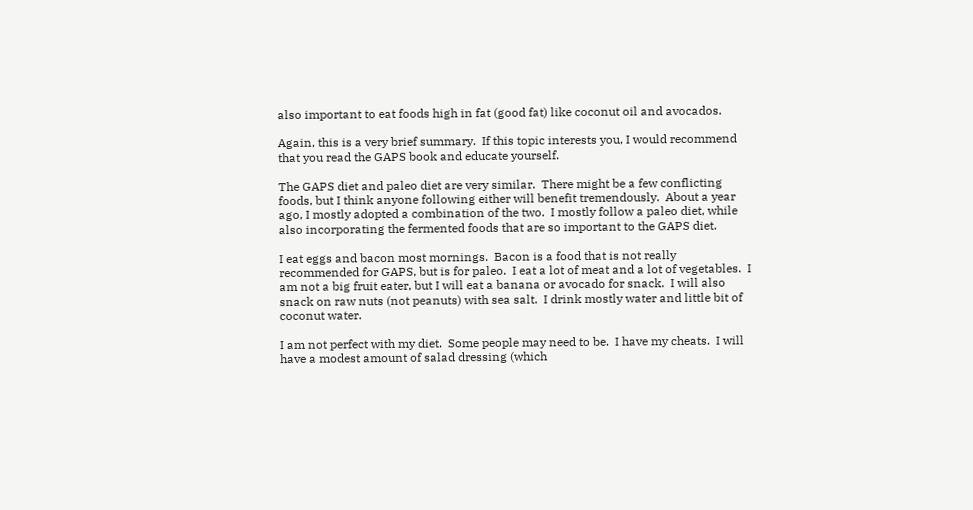also important to eat foods high in fat (good fat) like coconut oil and avocados.

Again, this is a very brief summary.  If this topic interests you, I would recommend that you read the GAPS book and educate yourself.

The GAPS diet and paleo diet are very similar.  There might be a few conflicting foods, but I think anyone following either will benefit tremendously.  About a year ago, I mostly adopted a combination of the two.  I mostly follow a paleo diet, while also incorporating the fermented foods that are so important to the GAPS diet.

I eat eggs and bacon most mornings.  Bacon is a food that is not really recommended for GAPS, but is for paleo.  I eat a lot of meat and a lot of vegetables.  I am not a big fruit eater, but I will eat a banana or avocado for snack.  I will also snack on raw nuts (not peanuts) with sea salt.  I drink mostly water and little bit of coconut water.

I am not perfect with my diet.  Some people may need to be.  I have my cheats.  I will have a modest amount of salad dressing (which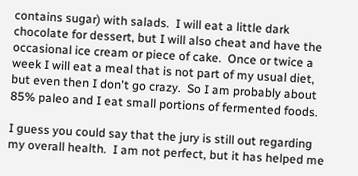contains sugar) with salads.  I will eat a little dark chocolate for dessert, but I will also cheat and have the occasional ice cream or piece of cake.  Once or twice a week I will eat a meal that is not part of my usual diet, but even then I don't go crazy.  So I am probably about 85% paleo and I eat small portions of fermented foods.

I guess you could say that the jury is still out regarding my overall health.  I am not perfect, but it has helped me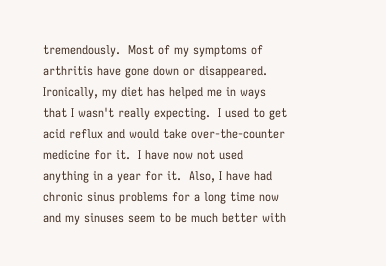tremendously.  Most of my symptoms of arthritis have gone down or disappeared.  Ironically, my diet has helped me in ways that I wasn't really expecting.  I used to get acid reflux and would take over-the-counter medicine for it.  I have now not used anything in a year for it.  Also, I have had chronic sinus problems for a long time now and my sinuses seem to be much better with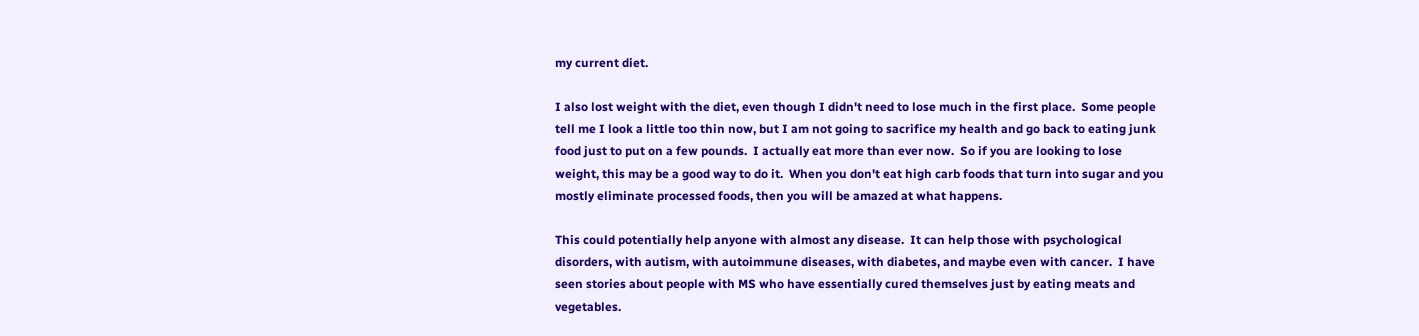my current diet.

I also lost weight with the diet, even though I didn't need to lose much in the first place.  Some people tell me I look a little too thin now, but I am not going to sacrifice my health and go back to eating junk food just to put on a few pounds.  I actually eat more than ever now.  So if you are looking to lose weight, this may be a good way to do it.  When you don't eat high carb foods that turn into sugar and you mostly eliminate processed foods, then you will be amazed at what happens.

This could potentially help anyone with almost any disease.  It can help those with psychological disorders, with autism, with autoimmune diseases, with diabetes, and maybe even with cancer.  I have seen stories about people with MS who have essentially cured themselves just by eating meats and vegetables.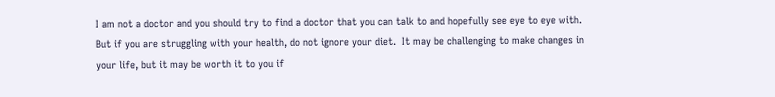I am not a doctor and you should try to find a doctor that you can talk to and hopefully see eye to eye with.  But if you are struggling with your health, do not ignore your diet.  It may be challenging to make changes in your life, but it may be worth it to you if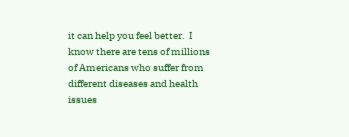it can help you feel better.  I know there are tens of millions of Americans who suffer from different diseases and health issues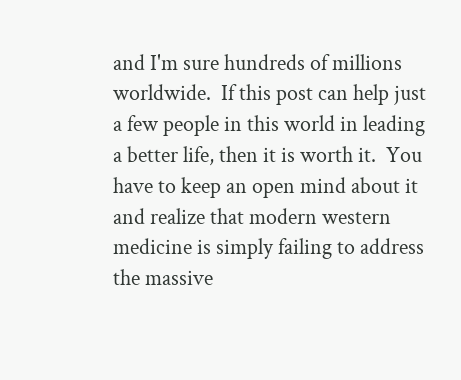and I'm sure hundreds of millions worldwide.  If this post can help just a few people in this world in leading a better life, then it is worth it.  You have to keep an open mind about it and realize that modern western medicine is simply failing to address the massive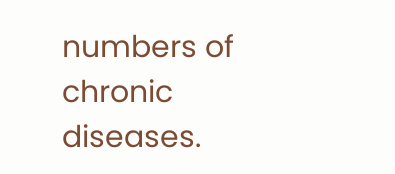numbers of chronic diseases.